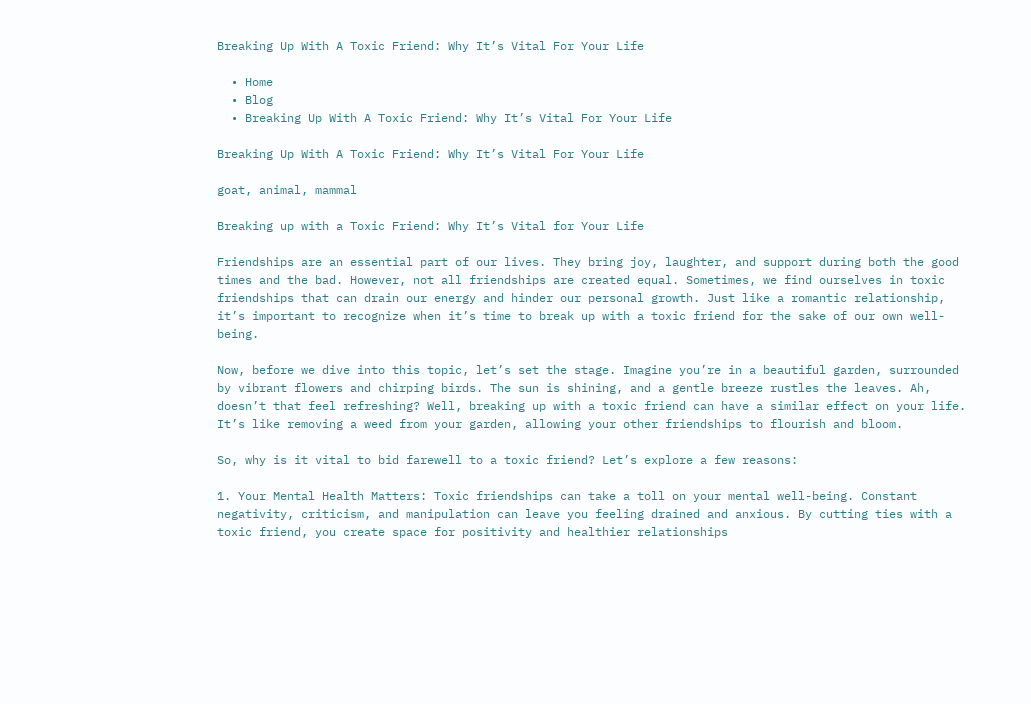Breaking Up With A Toxic Friend: Why It’s Vital For Your Life

  • Home
  • Blog
  • Breaking Up With A Toxic Friend: Why It’s Vital For Your Life

Breaking Up With A Toxic Friend: Why It’s Vital For Your Life

goat, animal, mammal

Breaking up with a Toxic Friend: Why It’s Vital for Your Life

Friendships are an essential part of our lives. They bring joy, laughter, and support during both the good times and the bad. However, not all friendships are created equal. Sometimes, we find ourselves in toxic friendships that can drain our energy and hinder our personal growth. Just like a romantic relationship, it’s important to recognize when it’s time to break up with a toxic friend for the sake of our own well-being.

Now, before we dive into this topic, let’s set the stage. Imagine you’re in a beautiful garden, surrounded by vibrant flowers and chirping birds. The sun is shining, and a gentle breeze rustles the leaves. Ah, doesn’t that feel refreshing? Well, breaking up with a toxic friend can have a similar effect on your life. It’s like removing a weed from your garden, allowing your other friendships to flourish and bloom.

So, why is it vital to bid farewell to a toxic friend? Let’s explore a few reasons:

1. Your Mental Health Matters: Toxic friendships can take a toll on your mental well-being. Constant negativity, criticism, and manipulation can leave you feeling drained and anxious. By cutting ties with a toxic friend, you create space for positivity and healthier relationships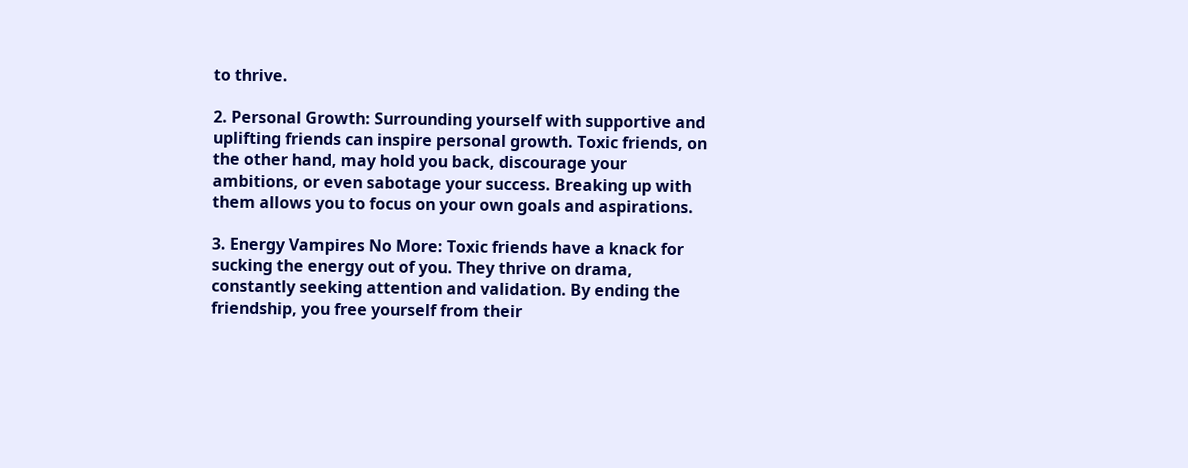to thrive.

2. Personal Growth: Surrounding yourself with supportive and uplifting friends can inspire personal growth. Toxic friends, on the other hand, may hold you back, discourage your ambitions, or even sabotage your success. Breaking up with them allows you to focus on your own goals and aspirations.

3. Energy Vampires No More: Toxic friends have a knack for sucking the energy out of you. They thrive on drama, constantly seeking attention and validation. By ending the friendship, you free yourself from their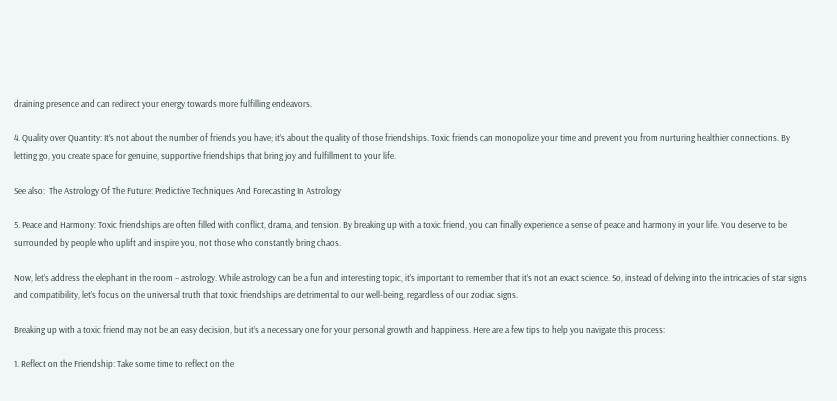draining presence and can redirect your energy towards more fulfilling endeavors.

4. Quality over Quantity: It’s not about the number of friends you have; it’s about the quality of those friendships. Toxic friends can monopolize your time and prevent you from nurturing healthier connections. By letting go, you create space for genuine, supportive friendships that bring joy and fulfillment to your life.

See also:  The Astrology Of The Future: Predictive Techniques And Forecasting In Astrology

5. Peace and Harmony: Toxic friendships are often filled with conflict, drama, and tension. By breaking up with a toxic friend, you can finally experience a sense of peace and harmony in your life. You deserve to be surrounded by people who uplift and inspire you, not those who constantly bring chaos.

Now, let’s address the elephant in the room – astrology. While astrology can be a fun and interesting topic, it’s important to remember that it’s not an exact science. So, instead of delving into the intricacies of star signs and compatibility, let’s focus on the universal truth that toxic friendships are detrimental to our well-being, regardless of our zodiac signs.

Breaking up with a toxic friend may not be an easy decision, but it’s a necessary one for your personal growth and happiness. Here are a few tips to help you navigate this process:

1. Reflect on the Friendship: Take some time to reflect on the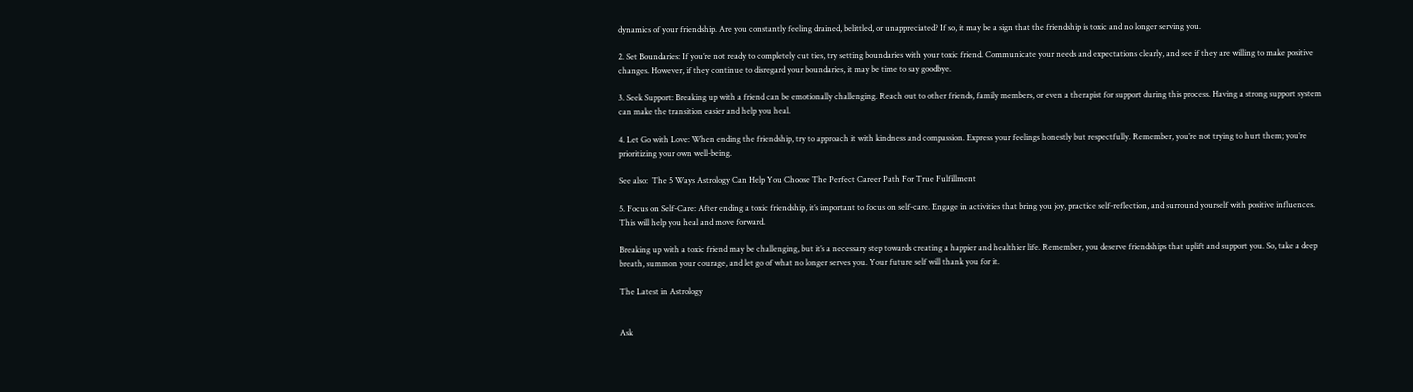dynamics of your friendship. Are you constantly feeling drained, belittled, or unappreciated? If so, it may be a sign that the friendship is toxic and no longer serving you.

2. Set Boundaries: If you’re not ready to completely cut ties, try setting boundaries with your toxic friend. Communicate your needs and expectations clearly, and see if they are willing to make positive changes. However, if they continue to disregard your boundaries, it may be time to say goodbye.

3. Seek Support: Breaking up with a friend can be emotionally challenging. Reach out to other friends, family members, or even a therapist for support during this process. Having a strong support system can make the transition easier and help you heal.

4. Let Go with Love: When ending the friendship, try to approach it with kindness and compassion. Express your feelings honestly but respectfully. Remember, you’re not trying to hurt them; you’re prioritizing your own well-being.

See also:  The 5 Ways Astrology Can Help You Choose The Perfect Career Path For True Fulfillment

5. Focus on Self-Care: After ending a toxic friendship, it’s important to focus on self-care. Engage in activities that bring you joy, practice self-reflection, and surround yourself with positive influences. This will help you heal and move forward.

Breaking up with a toxic friend may be challenging, but it’s a necessary step towards creating a happier and healthier life. Remember, you deserve friendships that uplift and support you. So, take a deep breath, summon your courage, and let go of what no longer serves you. Your future self will thank you for it.

The Latest in Astrology


Ask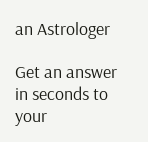an Astrologer

Get an answer in seconds to your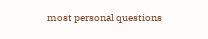most personal questions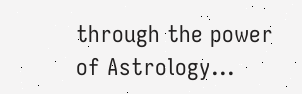through the power of Astrology...